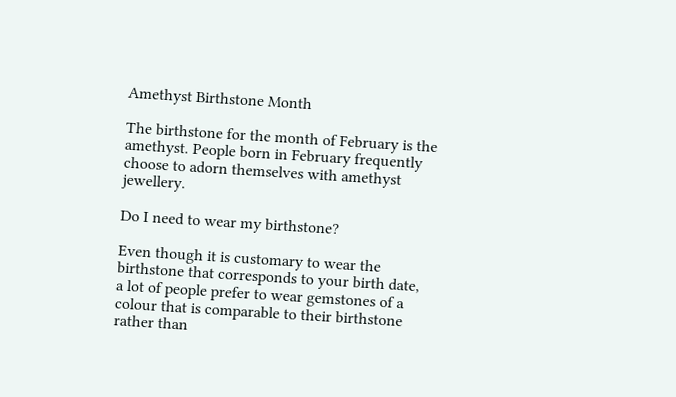Amethyst Birthstone Month

The birthstone for the month of February is the amethyst. People born in February frequently choose to adorn themselves with amethyst jewellery.

Do I need to wear my birthstone?

Even though it is customary to wear the birthstone that corresponds to your birth date, a lot of people prefer to wear gemstones of a colour that is comparable to their birthstone rather than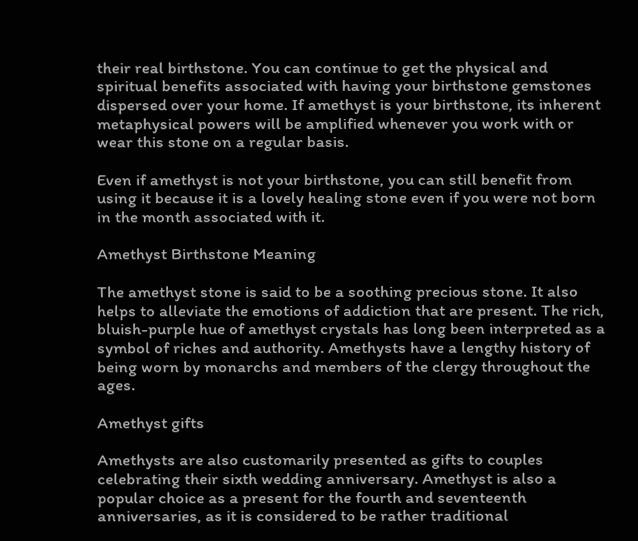their real birthstone. You can continue to get the physical and spiritual benefits associated with having your birthstone gemstones dispersed over your home. If amethyst is your birthstone, its inherent metaphysical powers will be amplified whenever you work with or wear this stone on a regular basis.

Even if amethyst is not your birthstone, you can still benefit from using it because it is a lovely healing stone even if you were not born in the month associated with it.

Amethyst Birthstone Meaning

The amethyst stone is said to be a soothing precious stone. It also helps to alleviate the emotions of addiction that are present. The rich, bluish-purple hue of amethyst crystals has long been interpreted as a symbol of riches and authority. Amethysts have a lengthy history of being worn by monarchs and members of the clergy throughout the ages.

Amethyst gifts

Amethysts are also customarily presented as gifts to couples celebrating their sixth wedding anniversary. Amethyst is also a popular choice as a present for the fourth and seventeenth anniversaries, as it is considered to be rather traditional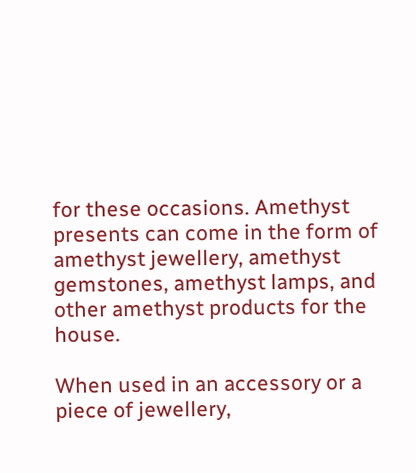for these occasions. Amethyst presents can come in the form of amethyst jewellery, amethyst gemstones, amethyst lamps, and other amethyst products for the house.

When used in an accessory or a piece of jewellery,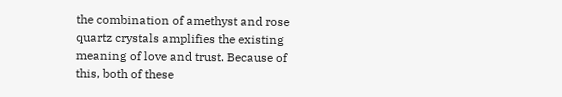the combination of amethyst and rose quartz crystals amplifies the existing meaning of love and trust. Because of this, both of these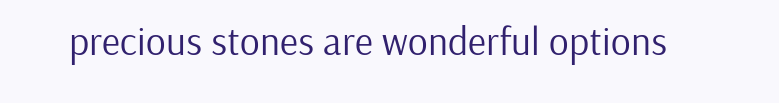precious stones are wonderful options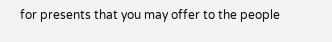for presents that you may offer to the people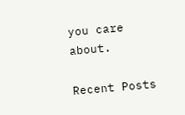you care about.

Recent Posts